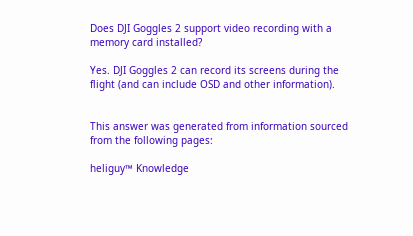Does DJI Goggles 2 support video recording with a memory card installed?

Yes. DJI Goggles 2 can record its screens during the flight (and can include OSD and other information).


This answer was generated from information sourced from the following pages:

heliguy™ Knowledge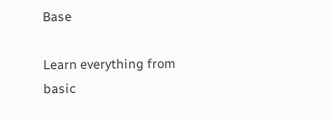Base

Learn everything from basic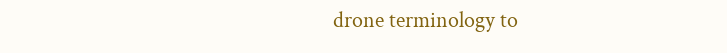drone terminology to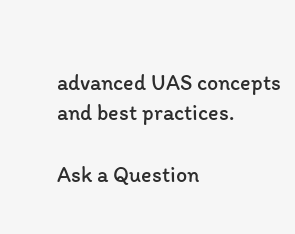advanced UAS concepts and best practices.

Ask a Question